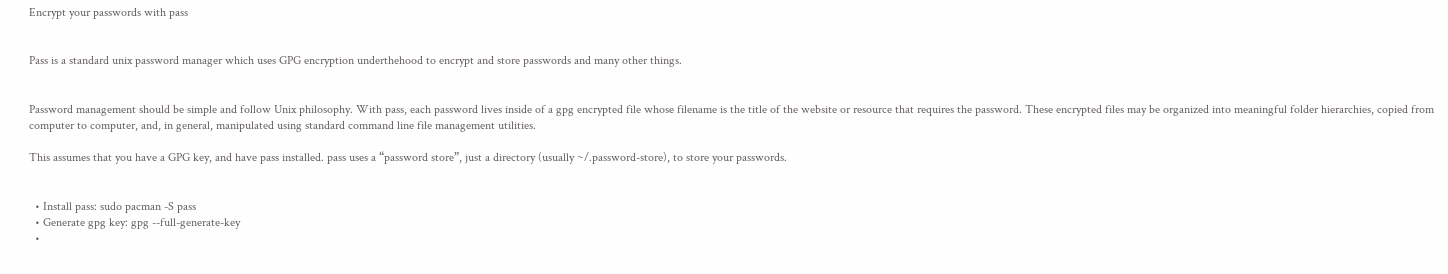Encrypt your passwords with pass


Pass is a standard unix password manager which uses GPG encryption underthehood to encrypt and store passwords and many other things.


Password management should be simple and follow Unix philosophy. With pass, each password lives inside of a gpg encrypted file whose filename is the title of the website or resource that requires the password. These encrypted files may be organized into meaningful folder hierarchies, copied from computer to computer, and, in general, manipulated using standard command line file management utilities.

This assumes that you have a GPG key, and have pass installed. pass uses a “password store”, just a directory (usually ~/.password-store), to store your passwords.


  • Install pass: sudo pacman -S pass
  • Generate gpg key: gpg --full-generate-key
  •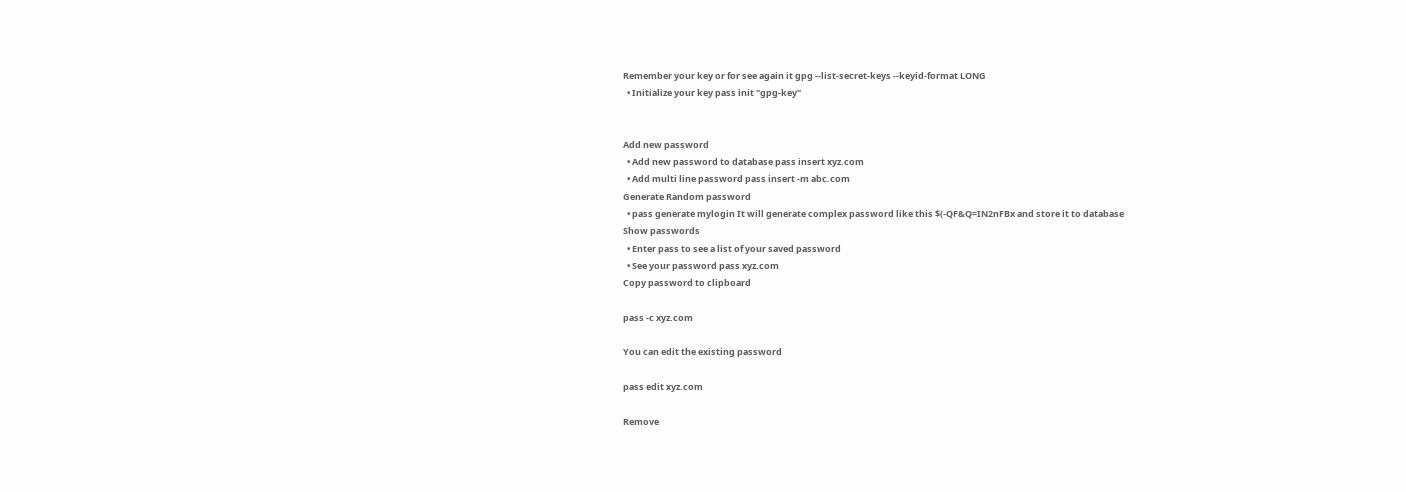Remember your key or for see again it gpg --list-secret-keys --keyid-format LONG
  • Initialize your key pass init "gpg-key"


Add new password
  • Add new password to database pass insert xyz.com
  • Add multi line password pass insert -m abc.com
Generate Random password
  • pass generate mylogin It will generate complex password like this $(-QF&Q=IN2nFBx and store it to database
Show passwords
  • Enter pass to see a list of your saved password
  • See your password pass xyz.com
Copy password to clipboard

pass -c xyz.com

You can edit the existing password

pass edit xyz.com

Remove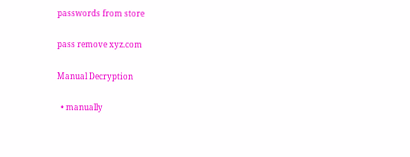passwords from store

pass remove xyz.com

Manual Decryption

  • manually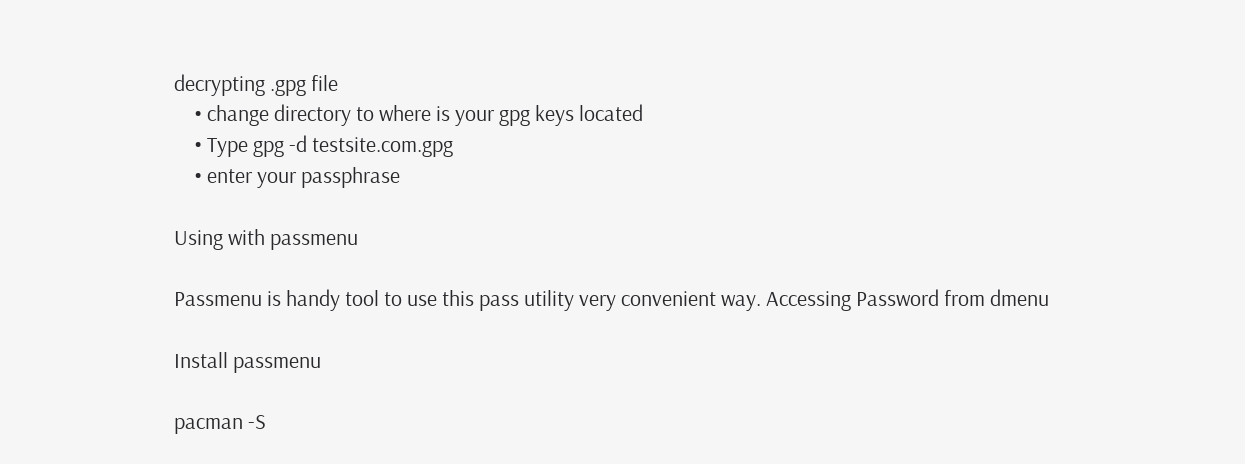decrypting .gpg file
    • change directory to where is your gpg keys located
    • Type gpg -d testsite.com.gpg
    • enter your passphrase

Using with passmenu

Passmenu is handy tool to use this pass utility very convenient way. Accessing Password from dmenu

Install passmenu

pacman -S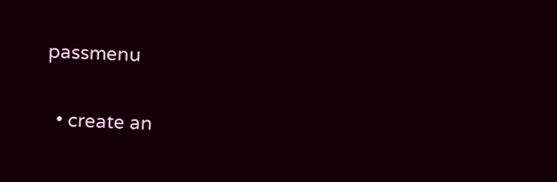passmenu

  • create an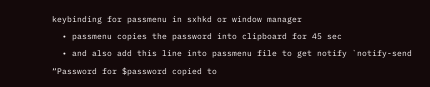keybinding for passmenu in sxhkd or window manager
  • passmenu copies the password into clipboard for 45 sec
  • and also add this line into passmenu file to get notify `notify-send “Password for $password copied to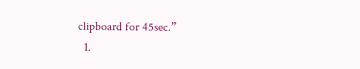clipboard for 45sec.”
  1.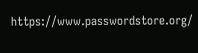https://www.passwordstore.org/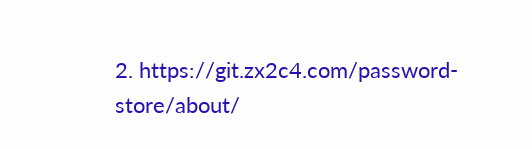2. https://git.zx2c4.com/password-store/about/